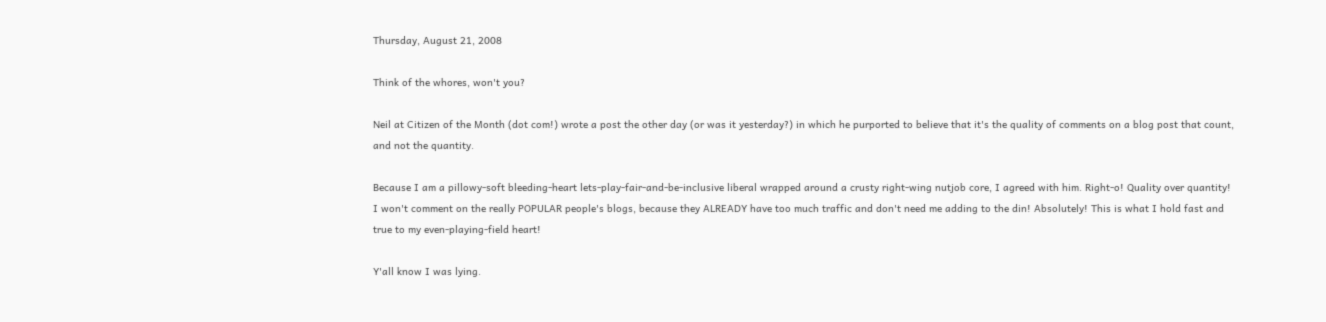Thursday, August 21, 2008

Think of the whores, won't you?

Neil at Citizen of the Month (dot com!) wrote a post the other day (or was it yesterday?) in which he purported to believe that it's the quality of comments on a blog post that count, and not the quantity.

Because I am a pillowy-soft bleeding-heart lets-play-fair-and-be-inclusive liberal wrapped around a crusty right-wing nutjob core, I agreed with him. Right-o! Quality over quantity! I won't comment on the really POPULAR people's blogs, because they ALREADY have too much traffic and don't need me adding to the din! Absolutely! This is what I hold fast and true to my even-playing-field heart!

Y'all know I was lying.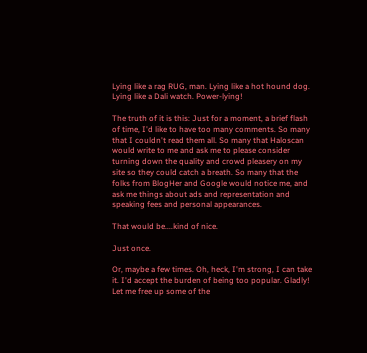Lying like a rag RUG, man. Lying like a hot hound dog. Lying like a Dali watch. Power-lying!

The truth of it is this: Just for a moment, a brief flash of time, I'd like to have too many comments. So many that I couldn't read them all. So many that Haloscan would write to me and ask me to please consider turning down the quality and crowd pleasery on my site so they could catch a breath. So many that the folks from BlogHer and Google would notice me, and ask me things about ads and representation and speaking fees and personal appearances.

That would be....kind of nice.

Just once.

Or, maybe a few times. Oh, heck, I'm strong, I can take it. I'd accept the burden of being too popular. Gladly! Let me free up some of the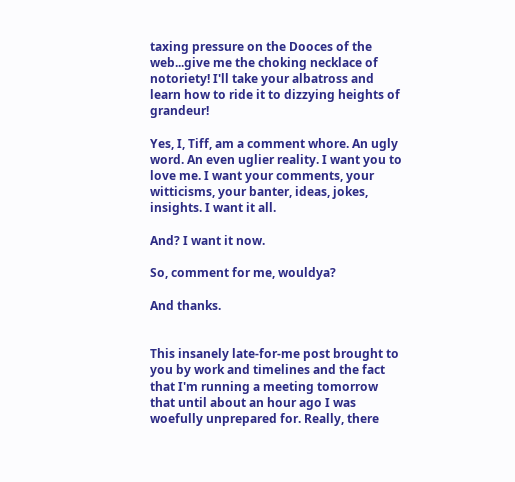taxing pressure on the Dooces of the web...give me the choking necklace of notoriety! I'll take your albatross and learn how to ride it to dizzying heights of grandeur!

Yes, I, Tiff, am a comment whore. An ugly word. An even uglier reality. I want you to love me. I want your comments, your witticisms, your banter, ideas, jokes, insights. I want it all.

And? I want it now.

So, comment for me, wouldya?

And thanks.


This insanely late-for-me post brought to you by work and timelines and the fact that I'm running a meeting tomorrow that until about an hour ago I was woefully unprepared for. Really, there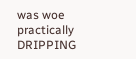was woe practically DRIPPING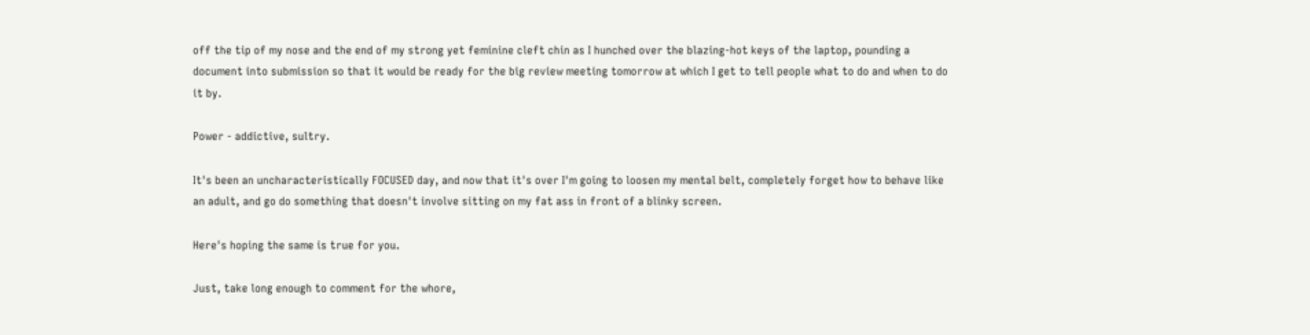off the tip of my nose and the end of my strong yet feminine cleft chin as I hunched over the blazing-hot keys of the laptop, pounding a document into submission so that it would be ready for the big review meeting tomorrow at which I get to tell people what to do and when to do it by.

Power - addictive, sultry.

It's been an uncharacteristically FOCUSED day, and now that it's over I'm going to loosen my mental belt, completely forget how to behave like an adult, and go do something that doesn't involve sitting on my fat ass in front of a blinky screen.

Here's hoping the same is true for you.

Just, take long enough to comment for the whore,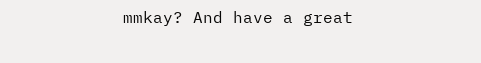mmkay? And have a great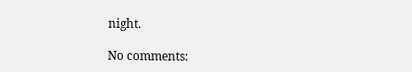night.

No comments: